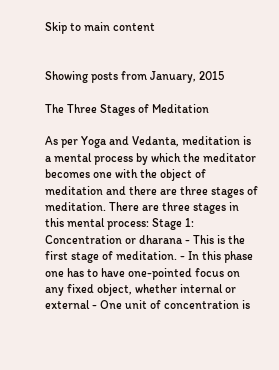Skip to main content


Showing posts from January, 2015

The Three Stages of Meditation

As per Yoga and Vedanta, meditation is a mental process by which the meditator becomes one with the object of meditation and there are three stages of meditation. There are three stages in this mental process: Stage 1: Concentration or dharana - This is the first stage of meditation. - In this phase one has to have one-pointed focus on any fixed object, whether internal or external - One unit of concentration is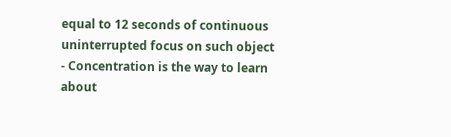equal to 12 seconds of continuous uninterrupted focus on such object - Concentration is the way to learn about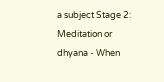a subject Stage 2: Meditation or dhyana - When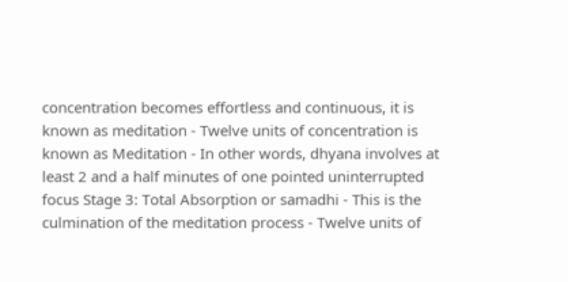concentration becomes effortless and continuous, it is known as meditation - Twelve units of concentration is known as Meditation - In other words, dhyana involves at least 2 and a half minutes of one pointed uninterrupted focus Stage 3: Total Absorption or samadhi - This is the culmination of the meditation process - Twelve units of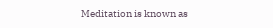Meditation is known as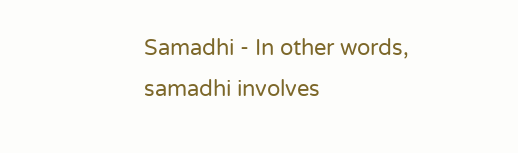Samadhi - In other words, samadhi involves